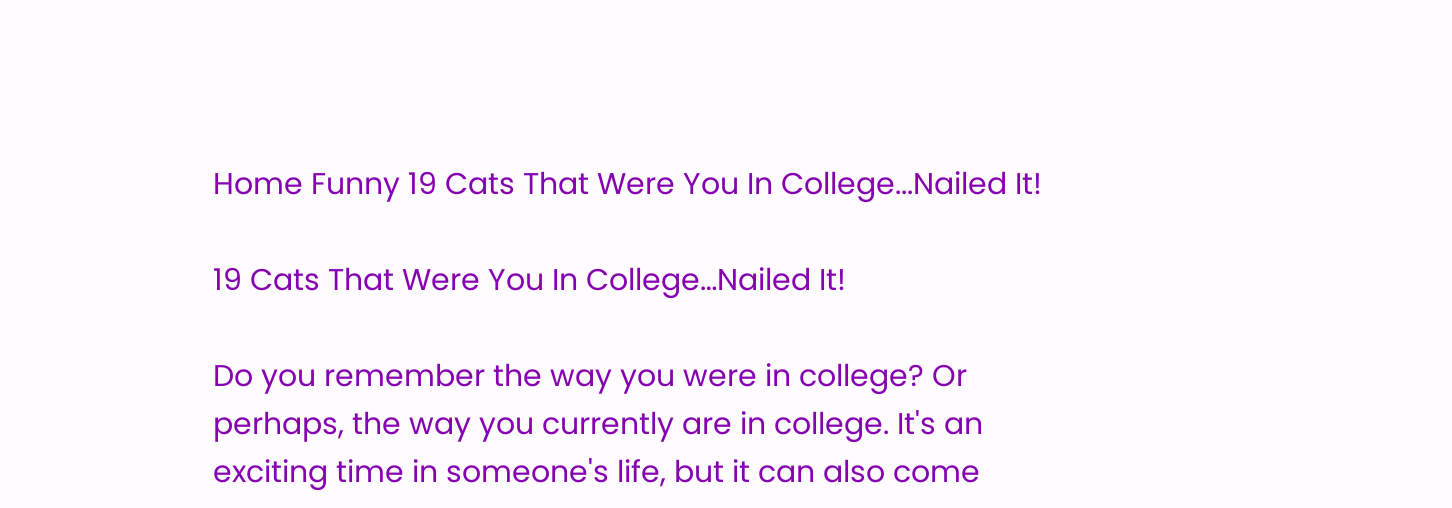Home Funny 19 Cats That Were You In College...Nailed It!

19 Cats That Were You In College…Nailed It!

Do you remember the way you were in college? Or perhaps, the way you currently are in college. It's an exciting time in someone's life, but it can also come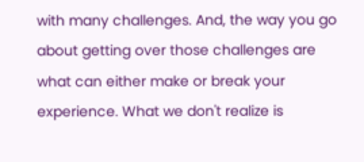with many challenges. And, the way you go about getting over those challenges are what can either make or break your experience. What we don't realize is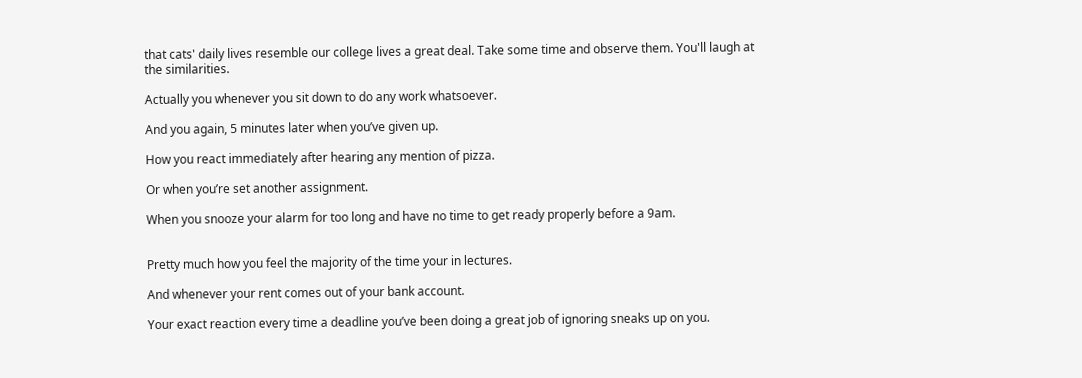that cats' daily lives resemble our college lives a great deal. Take some time and observe them. You'll laugh at the similarities.

Actually you whenever you sit down to do any work whatsoever.

And you again, 5 minutes later when you’ve given up.

How you react immediately after hearing any mention of pizza.

Or when you’re set another assignment.

When you snooze your alarm for too long and have no time to get ready properly before a 9am.


Pretty much how you feel the majority of the time your in lectures.

And whenever your rent comes out of your bank account.

Your exact reaction every time a deadline you’ve been doing a great job of ignoring sneaks up on you.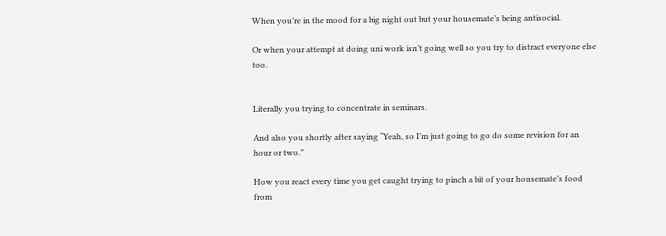When you’re in the mood for a big night out but your housemate’s being antisocial.

Or when your attempt at doing uni work isn’t going well so you try to distract everyone else too.


Literally you trying to concentrate in seminars.

And also you shortly after saying “Yeah, so I’m just going to go do some revision for an hour or two.”

How you react every time you get caught trying to pinch a bit of your housemate’s food from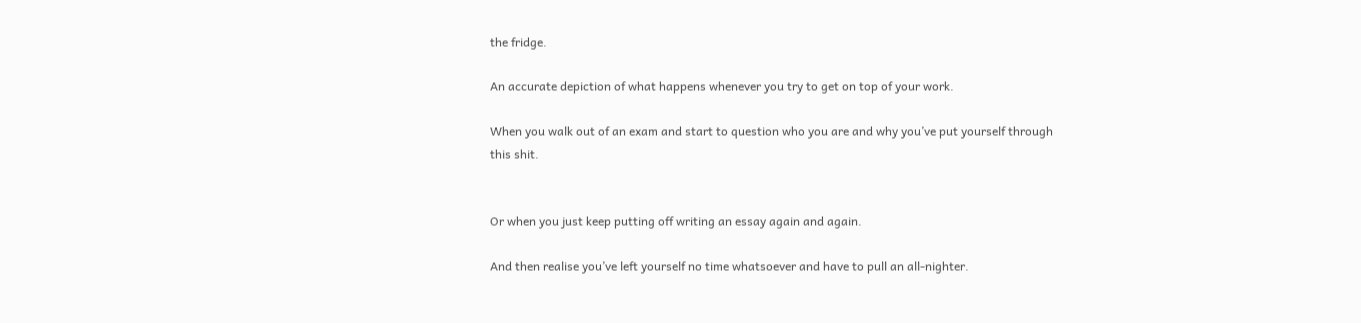the fridge.

An accurate depiction of what happens whenever you try to get on top of your work.

When you walk out of an exam and start to question who you are and why you’ve put yourself through this shit.


Or when you just keep putting off writing an essay again and again.

And then realise you’ve left yourself no time whatsoever and have to pull an all-nighter.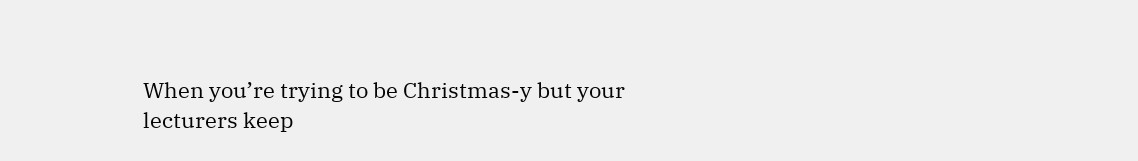When you’re trying to be Christmas-y but your lecturers keep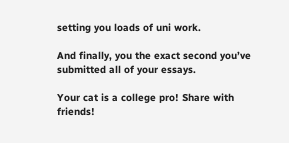setting you loads of uni work.

And finally, you the exact second you’ve submitted all of your essays.

Your cat is a college pro! Share with friends!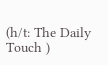(h/t: The Daily Touch )